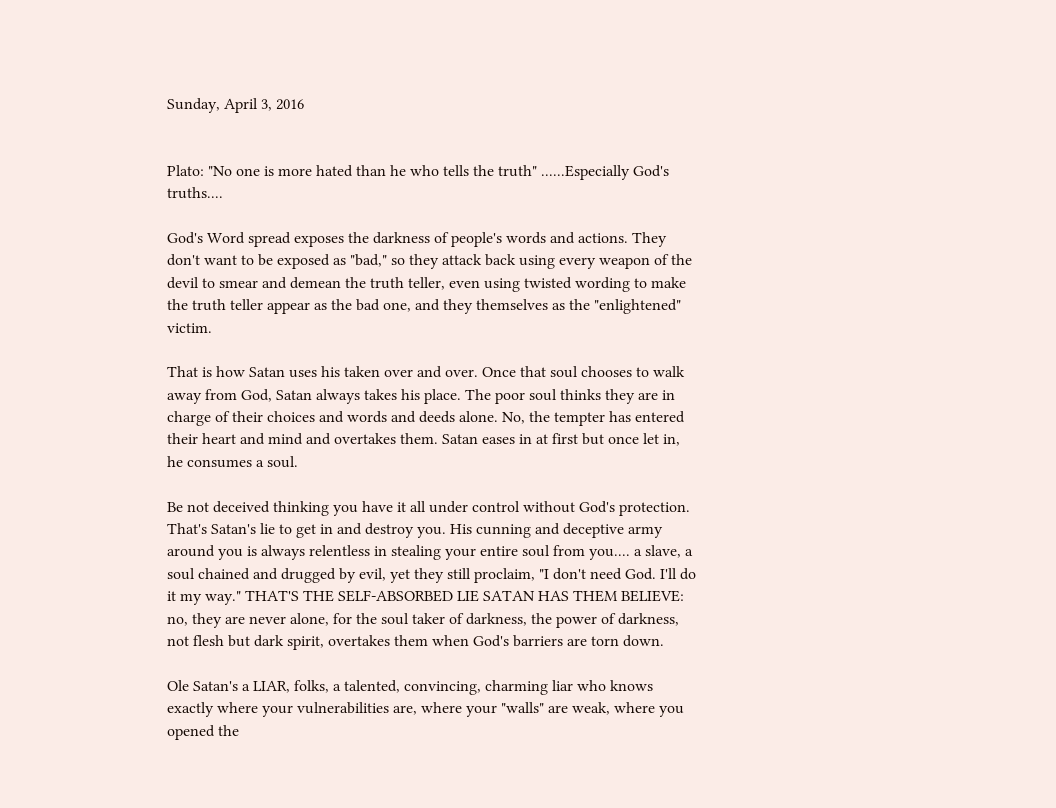Sunday, April 3, 2016


Plato: "No one is more hated than he who tells the truth" ......Especially God's truths....

God's Word spread exposes the darkness of people's words and actions. They don't want to be exposed as "bad," so they attack back using every weapon of the devil to smear and demean the truth teller, even using twisted wording to make the truth teller appear as the bad one, and they themselves as the "enlightened" victim.

That is how Satan uses his taken over and over. Once that soul chooses to walk away from God, Satan always takes his place. The poor soul thinks they are in charge of their choices and words and deeds alone. No, the tempter has entered their heart and mind and overtakes them. Satan eases in at first but once let in, he consumes a soul.

Be not deceived thinking you have it all under control without God's protection. That's Satan's lie to get in and destroy you. His cunning and deceptive army around you is always relentless in stealing your entire soul from you.... a slave, a soul chained and drugged by evil, yet they still proclaim, "I don't need God. I'll do it my way." THAT'S THE SELF-ABSORBED LIE SATAN HAS THEM BELIEVE: no, they are never alone, for the soul taker of darkness, the power of darkness, not flesh but dark spirit, overtakes them when God's barriers are torn down.

Ole Satan's a LIAR, folks, a talented, convincing, charming liar who knows exactly where your vulnerabilities are, where your "walls" are weak, where you opened the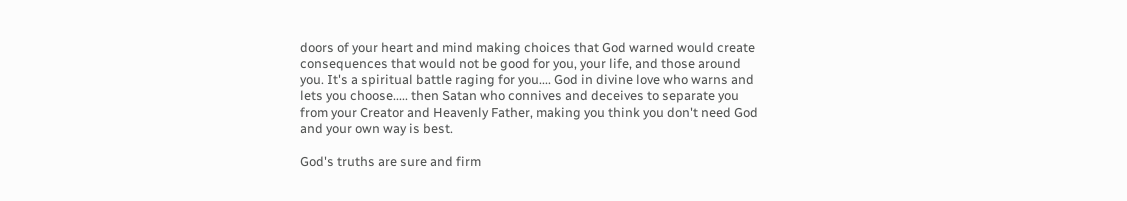doors of your heart and mind making choices that God warned would create consequences that would not be good for you, your life, and those around you. It's a spiritual battle raging for you.... God in divine love who warns and lets you choose..... then Satan who connives and deceives to separate you from your Creator and Heavenly Father, making you think you don't need God and your own way is best.

God's truths are sure and firm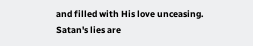and filled with His love unceasing. Satan's lies are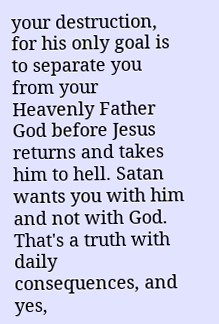your destruction, for his only goal is to separate you from your Heavenly Father God before Jesus returns and takes him to hell. Satan wants you with him and not with God. That's a truth with daily consequences, and yes,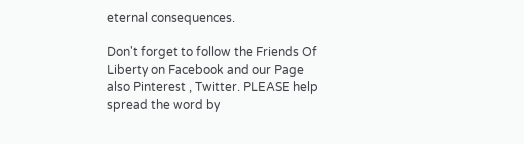eternal consequences.

Don't forget to follow the Friends Of Liberty on Facebook and our Page also Pinterest , Twitter. PLEASE help spread the word by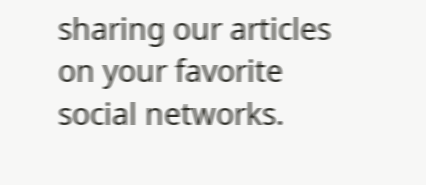sharing our articles on your favorite social networks.